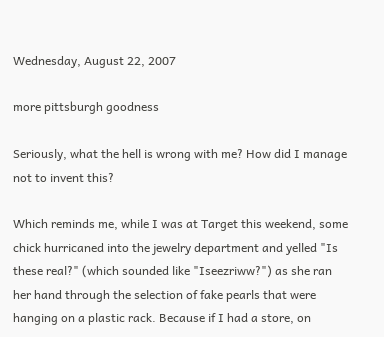Wednesday, August 22, 2007

more pittsburgh goodness

Seriously, what the hell is wrong with me? How did I manage not to invent this?

Which reminds me, while I was at Target this weekend, some chick hurricaned into the jewelry department and yelled "Is these real?" (which sounded like "Iseezriww?") as she ran her hand through the selection of fake pearls that were hanging on a plastic rack. Because if I had a store, on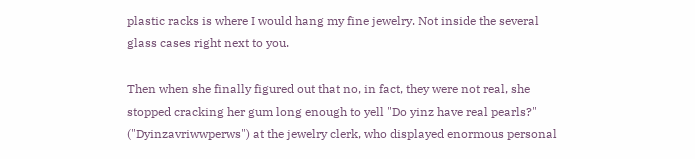plastic racks is where I would hang my fine jewelry. Not inside the several glass cases right next to you.

Then when she finally figured out that no, in fact, they were not real, she stopped cracking her gum long enough to yell "Do yinz have real pearls?" ("Dyinzavriwwperws") at the jewelry clerk, who displayed enormous personal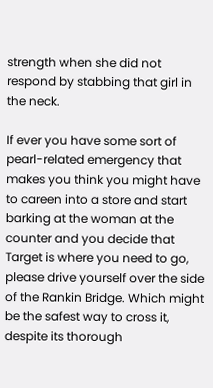strength when she did not respond by stabbing that girl in the neck.

If ever you have some sort of pearl-related emergency that makes you think you might have to careen into a store and start barking at the woman at the counter and you decide that Target is where you need to go, please drive yourself over the side of the Rankin Bridge. Which might be the safest way to cross it, despite its thorough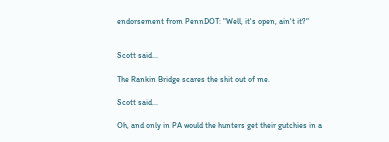endorsement from PennDOT: "Well, it's open, ain't it?"


Scott said...

The Rankin Bridge scares the shit out of me.

Scott said...

Oh, and only in PA would the hunters get their gutchies in a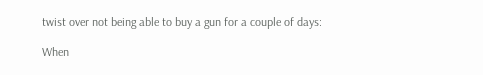twist over not being able to buy a gun for a couple of days:

When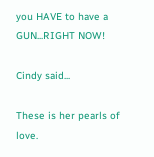you HAVE to have a GUN...RIGHT NOW!

Cindy said...

These is her pearls of love.